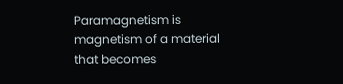Paramagnetism is magnetism of a material that becomes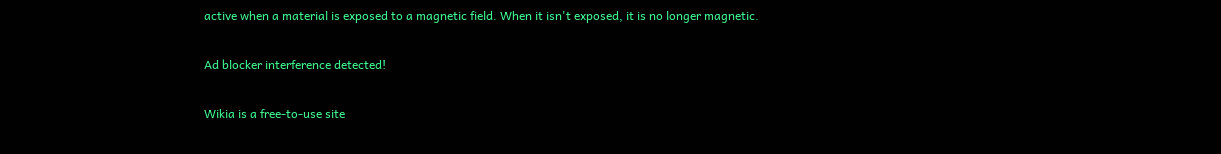active when a material is exposed to a magnetic field. When it isn't exposed, it is no longer magnetic.

Ad blocker interference detected!

Wikia is a free-to-use site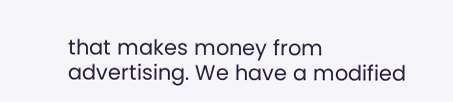that makes money from advertising. We have a modified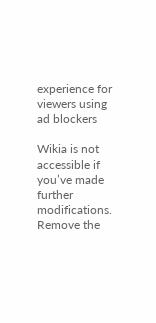experience for viewers using ad blockers

Wikia is not accessible if you’ve made further modifications. Remove the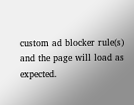custom ad blocker rule(s) and the page will load as expected.